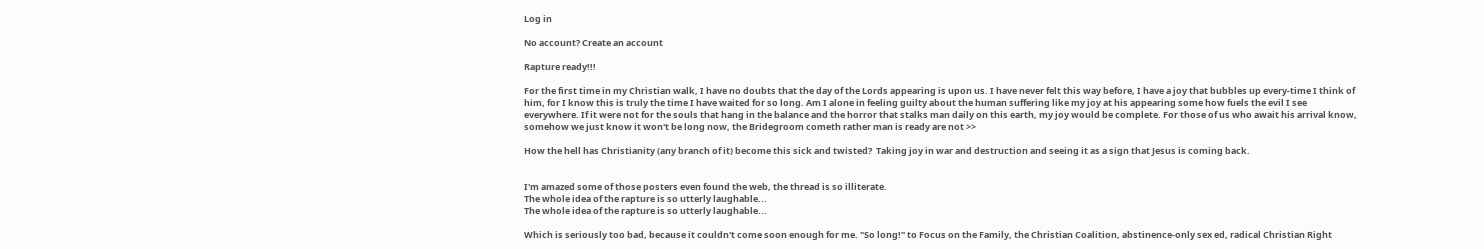Log in

No account? Create an account

Rapture ready!!!

For the first time in my Christian walk, I have no doubts that the day of the Lords appearing is upon us. I have never felt this way before, I have a joy that bubbles up every-time I think of him, for I know this is truly the time I have waited for so long. Am I alone in feeling guilty about the human suffering like my joy at his appearing some how fuels the evil I see everywhere. If it were not for the souls that hang in the balance and the horror that stalks man daily on this earth, my joy would be complete. For those of us who await his arrival know, somehow we just know it won't be long now, the Bridegroom cometh rather man is ready are not >>

How the hell has Christianity (any branch of it) become this sick and twisted?  Taking joy in war and destruction and seeing it as a sign that Jesus is coming back.


I'm amazed some of those posters even found the web, the thread is so illiterate.
The whole idea of the rapture is so utterly laughable...
The whole idea of the rapture is so utterly laughable...

Which is seriously too bad, because it couldn't come soon enough for me. "So long!" to Focus on the Family, the Christian Coalition, abstinence-only sex ed, radical Christian Right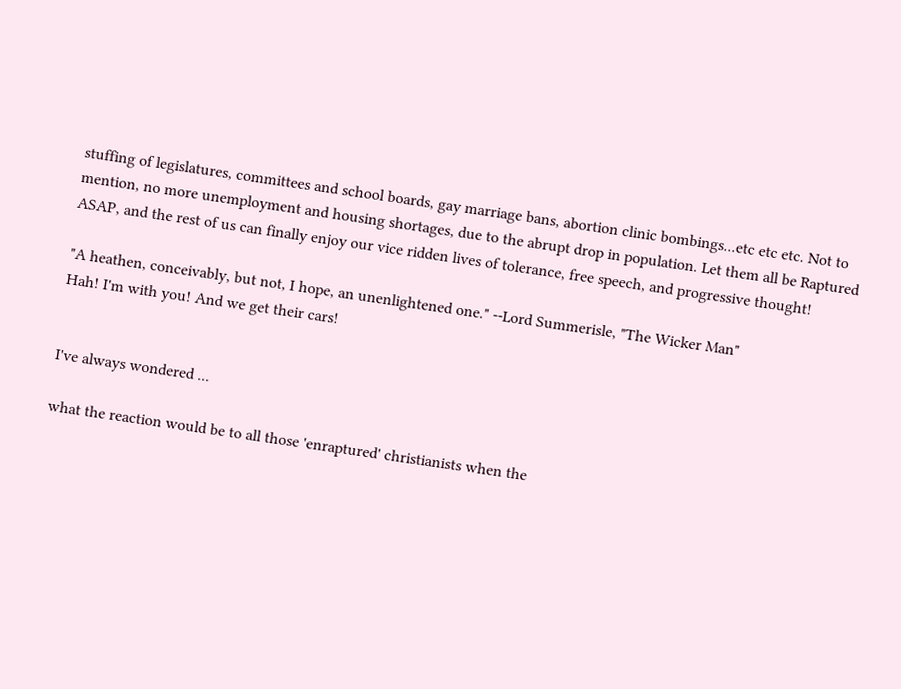stuffing of legislatures, committees and school boards, gay marriage bans, abortion clinic bombings...etc etc etc. Not to mention, no more unemployment and housing shortages, due to the abrupt drop in population. Let them all be Raptured ASAP, and the rest of us can finally enjoy our vice ridden lives of tolerance, free speech, and progressive thought!

"A heathen, conceivably, but not, I hope, an unenlightened one." --Lord Summerisle, "The Wicker Man"
Hah! I'm with you! And we get their cars!


I've always wondered ...

what the reaction would be to all those 'enraptured' christianists when the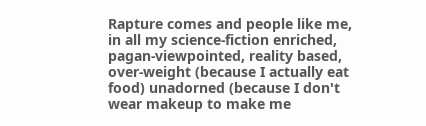Rapture comes and people like me, in all my science-fiction enriched, pagan-viewpointed, reality based, over-weight (because I actually eat food) unadorned (because I don't wear makeup to make me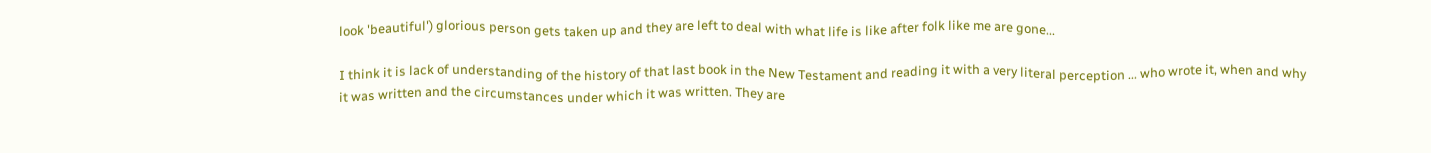look 'beautiful') glorious person gets taken up and they are left to deal with what life is like after folk like me are gone...

I think it is lack of understanding of the history of that last book in the New Testament and reading it with a very literal perception ... who wrote it, when and why it was written and the circumstances under which it was written. They are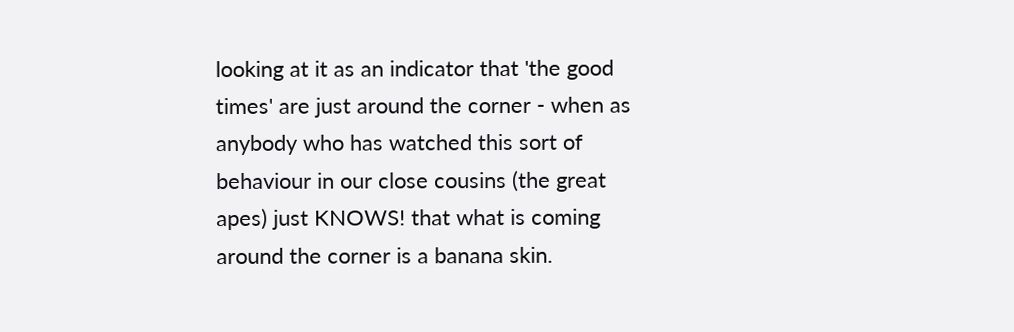looking at it as an indicator that 'the good times' are just around the corner - when as anybody who has watched this sort of behaviour in our close cousins (the great apes) just KNOWS! that what is coming around the corner is a banana skin.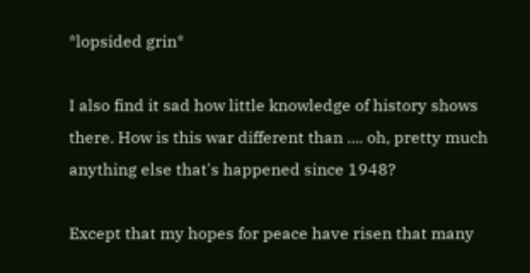*lopsided grin*

I also find it sad how little knowledge of history shows there. How is this war different than .... oh, pretty much anything else that's happened since 1948?

Except that my hopes for peace have risen that many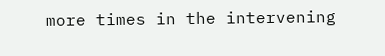more times in the intervening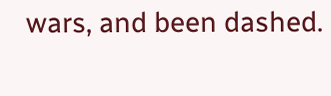wars, and been dashed.